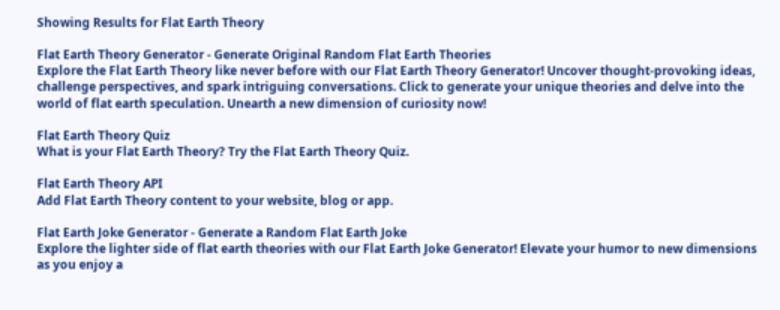Showing Results for Flat Earth Theory

Flat Earth Theory Generator - Generate Original Random Flat Earth Theories
Explore the Flat Earth Theory like never before with our Flat Earth Theory Generator! Uncover thought-provoking ideas, challenge perspectives, and spark intriguing conversations. Click to generate your unique theories and delve into the world of flat earth speculation. Unearth a new dimension of curiosity now!

Flat Earth Theory Quiz
What is your Flat Earth Theory? Try the Flat Earth Theory Quiz.

Flat Earth Theory API
Add Flat Earth Theory content to your website, blog or app.

Flat Earth Joke Generator - Generate a Random Flat Earth Joke
Explore the lighter side of flat earth theories with our Flat Earth Joke Generator! Elevate your humor to new dimensions as you enjoy a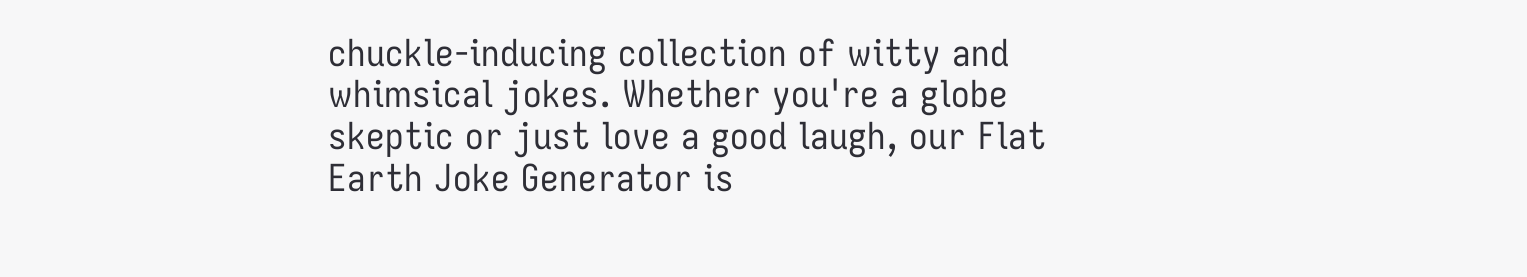chuckle-inducing collection of witty and whimsical jokes. Whether you're a globe skeptic or just love a good laugh, our Flat Earth Joke Generator is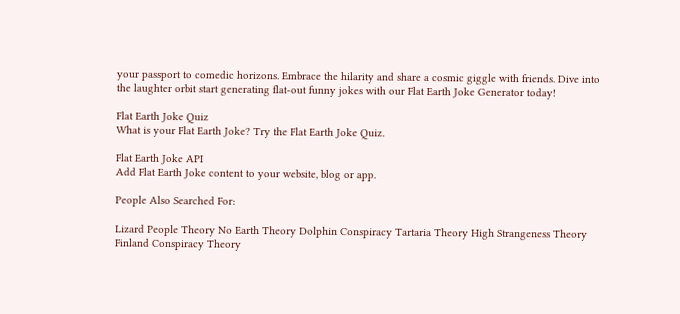your passport to comedic horizons. Embrace the hilarity and share a cosmic giggle with friends. Dive into the laughter orbit start generating flat-out funny jokes with our Flat Earth Joke Generator today!

Flat Earth Joke Quiz
What is your Flat Earth Joke? Try the Flat Earth Joke Quiz.

Flat Earth Joke API
Add Flat Earth Joke content to your website, blog or app.

People Also Searched For:

Lizard People Theory No Earth Theory Dolphin Conspiracy Tartaria Theory High Strangeness Theory Finland Conspiracy Theory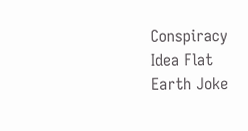Conspiracy Idea Flat Earth Joke